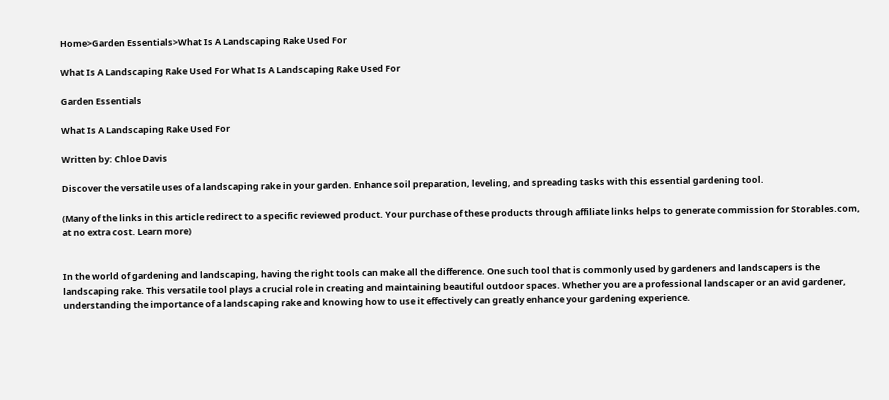Home>Garden Essentials>What Is A Landscaping Rake Used For

What Is A Landscaping Rake Used For What Is A Landscaping Rake Used For

Garden Essentials

What Is A Landscaping Rake Used For

Written by: Chloe Davis

Discover the versatile uses of a landscaping rake in your garden. Enhance soil preparation, leveling, and spreading tasks with this essential gardening tool.

(Many of the links in this article redirect to a specific reviewed product. Your purchase of these products through affiliate links helps to generate commission for Storables.com, at no extra cost. Learn more)


In the world of gardening and landscaping, having the right tools can make all the difference. One such tool that is commonly used by gardeners and landscapers is the landscaping rake. This versatile tool plays a crucial role in creating and maintaining beautiful outdoor spaces. Whether you are a professional landscaper or an avid gardener, understanding the importance of a landscaping rake and knowing how to use it effectively can greatly enhance your gardening experience.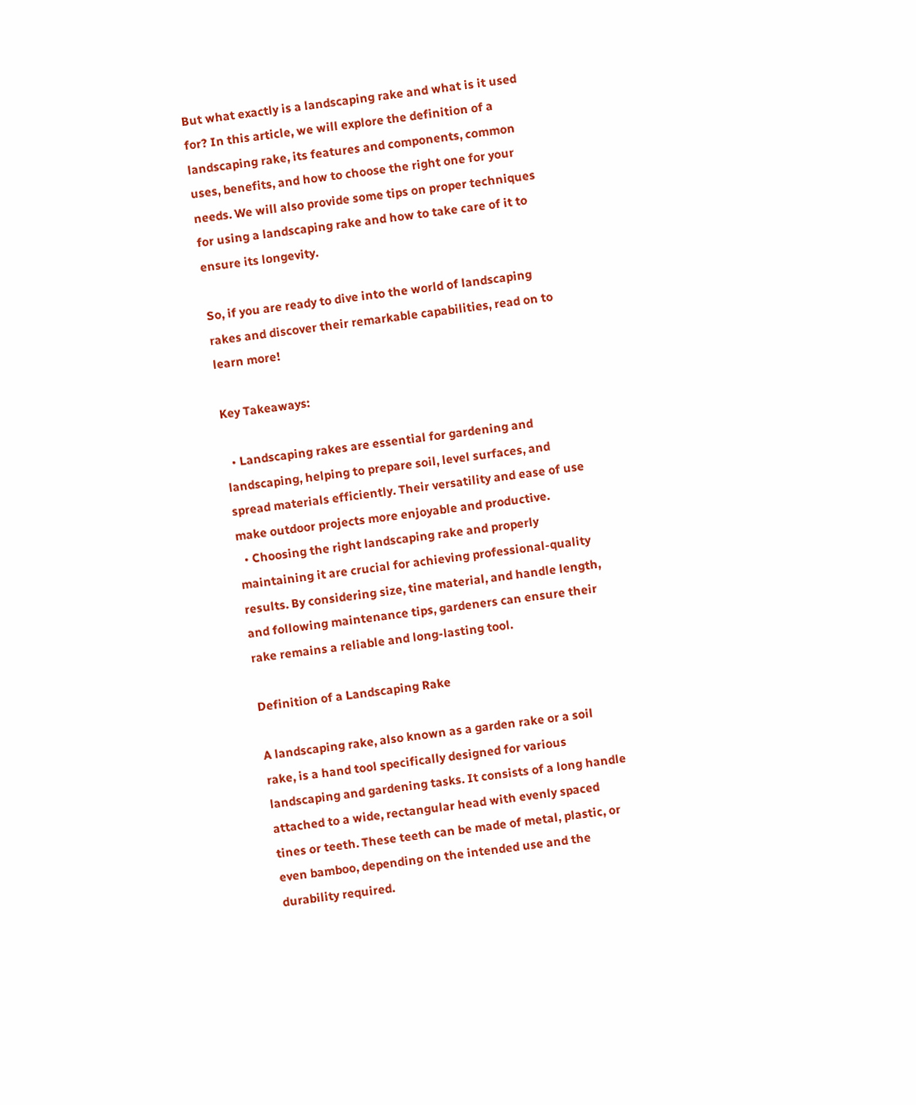But what exactly is a landscaping rake and what is it used for? In this article, we will explore the definition of a landscaping rake, its features and components, common uses, benefits, and how to choose the right one for your needs. We will also provide some tips on proper techniques for using a landscaping rake and how to take care of it to ensure its longevity.

So, if you are ready to dive into the world of landscaping rakes and discover their remarkable capabilities, read on to learn more!

Key Takeaways:

  • Landscaping rakes are essential for gardening and landscaping, helping to prepare soil, level surfaces, and spread materials efficiently. Their versatility and ease of use make outdoor projects more enjoyable and productive.
  • Choosing the right landscaping rake and properly maintaining it are crucial for achieving professional-quality results. By considering size, tine material, and handle length, and following maintenance tips, gardeners can ensure their rake remains a reliable and long-lasting tool.

Definition of a Landscaping Rake

A landscaping rake, also known as a garden rake or a soil rake, is a hand tool specifically designed for various landscaping and gardening tasks. It consists of a long handle attached to a wide, rectangular head with evenly spaced tines or teeth. These teeth can be made of metal, plastic, or even bamboo, depending on the intended use and the durability required.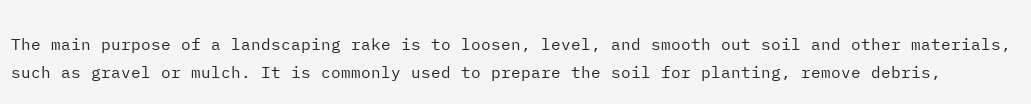The main purpose of a landscaping rake is to loosen, level, and smooth out soil and other materials, such as gravel or mulch. It is commonly used to prepare the soil for planting, remove debris,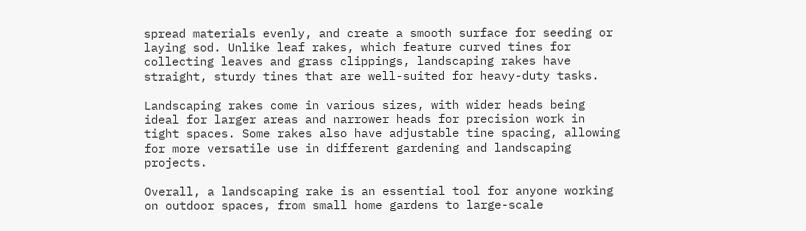spread materials evenly, and create a smooth surface for seeding or laying sod. Unlike leaf rakes, which feature curved tines for collecting leaves and grass clippings, landscaping rakes have straight, sturdy tines that are well-suited for heavy-duty tasks.

Landscaping rakes come in various sizes, with wider heads being ideal for larger areas and narrower heads for precision work in tight spaces. Some rakes also have adjustable tine spacing, allowing for more versatile use in different gardening and landscaping projects.

Overall, a landscaping rake is an essential tool for anyone working on outdoor spaces, from small home gardens to large-scale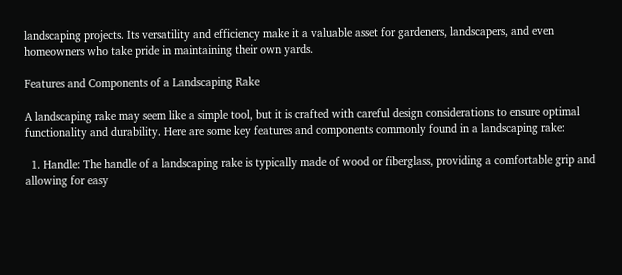landscaping projects. Its versatility and efficiency make it a valuable asset for gardeners, landscapers, and even homeowners who take pride in maintaining their own yards.

Features and Components of a Landscaping Rake

A landscaping rake may seem like a simple tool, but it is crafted with careful design considerations to ensure optimal functionality and durability. Here are some key features and components commonly found in a landscaping rake:

  1. Handle: The handle of a landscaping rake is typically made of wood or fiberglass, providing a comfortable grip and allowing for easy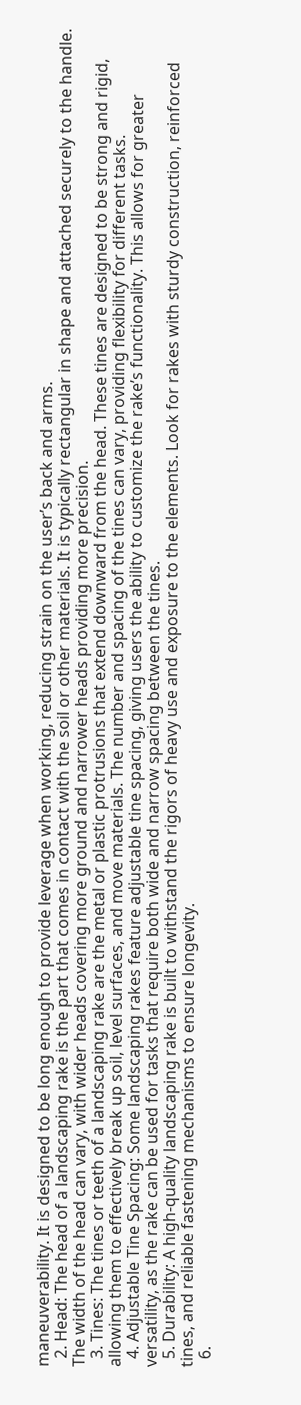maneuverability. It is designed to be long enough to provide leverage when working, reducing strain on the user’s back and arms.
  2. Head: The head of a landscaping rake is the part that comes in contact with the soil or other materials. It is typically rectangular in shape and attached securely to the handle. The width of the head can vary, with wider heads covering more ground and narrower heads providing more precision.
  3. Tines: The tines or teeth of a landscaping rake are the metal or plastic protrusions that extend downward from the head. These tines are designed to be strong and rigid, allowing them to effectively break up soil, level surfaces, and move materials. The number and spacing of the tines can vary, providing flexibility for different tasks.
  4. Adjustable Tine Spacing: Some landscaping rakes feature adjustable tine spacing, giving users the ability to customize the rake’s functionality. This allows for greater versatility, as the rake can be used for tasks that require both wide and narrow spacing between the tines.
  5. Durability: A high-quality landscaping rake is built to withstand the rigors of heavy use and exposure to the elements. Look for rakes with sturdy construction, reinforced tines, and reliable fastening mechanisms to ensure longevity.
  6.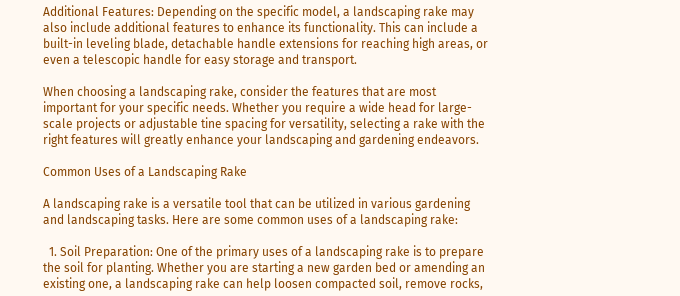Additional Features: Depending on the specific model, a landscaping rake may also include additional features to enhance its functionality. This can include a built-in leveling blade, detachable handle extensions for reaching high areas, or even a telescopic handle for easy storage and transport.

When choosing a landscaping rake, consider the features that are most important for your specific needs. Whether you require a wide head for large-scale projects or adjustable tine spacing for versatility, selecting a rake with the right features will greatly enhance your landscaping and gardening endeavors.

Common Uses of a Landscaping Rake

A landscaping rake is a versatile tool that can be utilized in various gardening and landscaping tasks. Here are some common uses of a landscaping rake:

  1. Soil Preparation: One of the primary uses of a landscaping rake is to prepare the soil for planting. Whether you are starting a new garden bed or amending an existing one, a landscaping rake can help loosen compacted soil, remove rocks,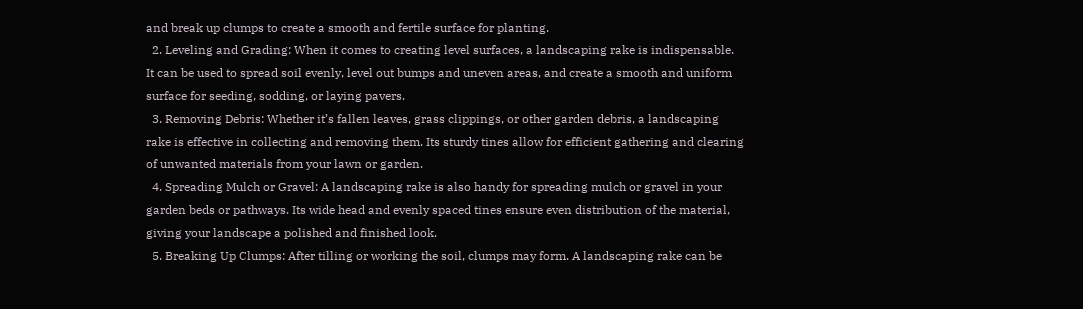and break up clumps to create a smooth and fertile surface for planting.
  2. Leveling and Grading: When it comes to creating level surfaces, a landscaping rake is indispensable. It can be used to spread soil evenly, level out bumps and uneven areas, and create a smooth and uniform surface for seeding, sodding, or laying pavers.
  3. Removing Debris: Whether it’s fallen leaves, grass clippings, or other garden debris, a landscaping rake is effective in collecting and removing them. Its sturdy tines allow for efficient gathering and clearing of unwanted materials from your lawn or garden.
  4. Spreading Mulch or Gravel: A landscaping rake is also handy for spreading mulch or gravel in your garden beds or pathways. Its wide head and evenly spaced tines ensure even distribution of the material, giving your landscape a polished and finished look.
  5. Breaking Up Clumps: After tilling or working the soil, clumps may form. A landscaping rake can be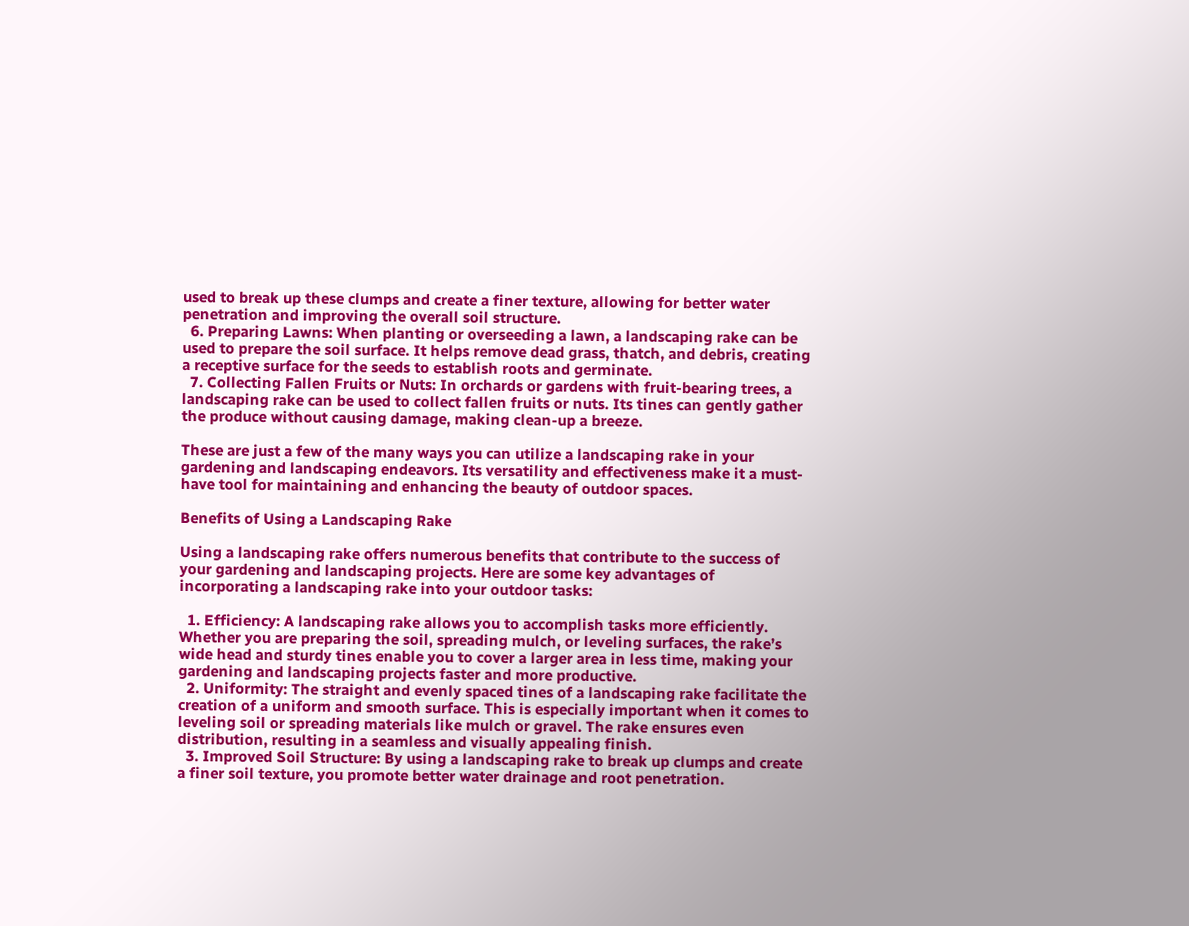used to break up these clumps and create a finer texture, allowing for better water penetration and improving the overall soil structure.
  6. Preparing Lawns: When planting or overseeding a lawn, a landscaping rake can be used to prepare the soil surface. It helps remove dead grass, thatch, and debris, creating a receptive surface for the seeds to establish roots and germinate.
  7. Collecting Fallen Fruits or Nuts: In orchards or gardens with fruit-bearing trees, a landscaping rake can be used to collect fallen fruits or nuts. Its tines can gently gather the produce without causing damage, making clean-up a breeze.

These are just a few of the many ways you can utilize a landscaping rake in your gardening and landscaping endeavors. Its versatility and effectiveness make it a must-have tool for maintaining and enhancing the beauty of outdoor spaces.

Benefits of Using a Landscaping Rake

Using a landscaping rake offers numerous benefits that contribute to the success of your gardening and landscaping projects. Here are some key advantages of incorporating a landscaping rake into your outdoor tasks:

  1. Efficiency: A landscaping rake allows you to accomplish tasks more efficiently. Whether you are preparing the soil, spreading mulch, or leveling surfaces, the rake’s wide head and sturdy tines enable you to cover a larger area in less time, making your gardening and landscaping projects faster and more productive.
  2. Uniformity: The straight and evenly spaced tines of a landscaping rake facilitate the creation of a uniform and smooth surface. This is especially important when it comes to leveling soil or spreading materials like mulch or gravel. The rake ensures even distribution, resulting in a seamless and visually appealing finish.
  3. Improved Soil Structure: By using a landscaping rake to break up clumps and create a finer soil texture, you promote better water drainage and root penetration.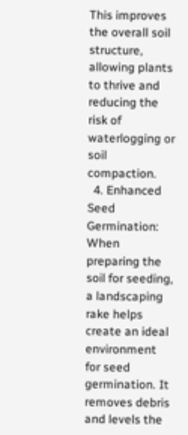This improves the overall soil structure, allowing plants to thrive and reducing the risk of waterlogging or soil compaction.
  4. Enhanced Seed Germination: When preparing the soil for seeding, a landscaping rake helps create an ideal environment for seed germination. It removes debris and levels the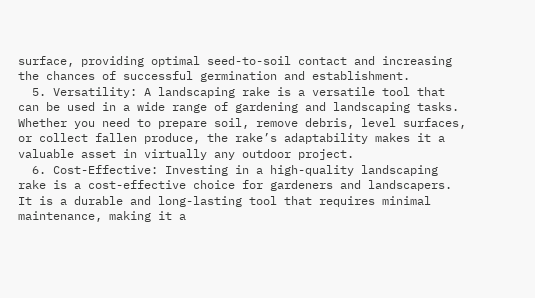surface, providing optimal seed-to-soil contact and increasing the chances of successful germination and establishment.
  5. Versatility: A landscaping rake is a versatile tool that can be used in a wide range of gardening and landscaping tasks. Whether you need to prepare soil, remove debris, level surfaces, or collect fallen produce, the rake’s adaptability makes it a valuable asset in virtually any outdoor project.
  6. Cost-Effective: Investing in a high-quality landscaping rake is a cost-effective choice for gardeners and landscapers. It is a durable and long-lasting tool that requires minimal maintenance, making it a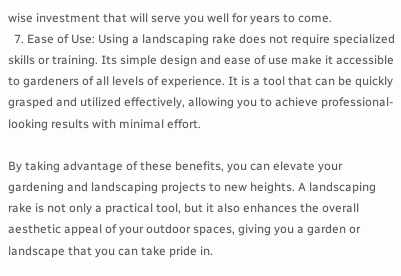wise investment that will serve you well for years to come.
  7. Ease of Use: Using a landscaping rake does not require specialized skills or training. Its simple design and ease of use make it accessible to gardeners of all levels of experience. It is a tool that can be quickly grasped and utilized effectively, allowing you to achieve professional-looking results with minimal effort.

By taking advantage of these benefits, you can elevate your gardening and landscaping projects to new heights. A landscaping rake is not only a practical tool, but it also enhances the overall aesthetic appeal of your outdoor spaces, giving you a garden or landscape that you can take pride in.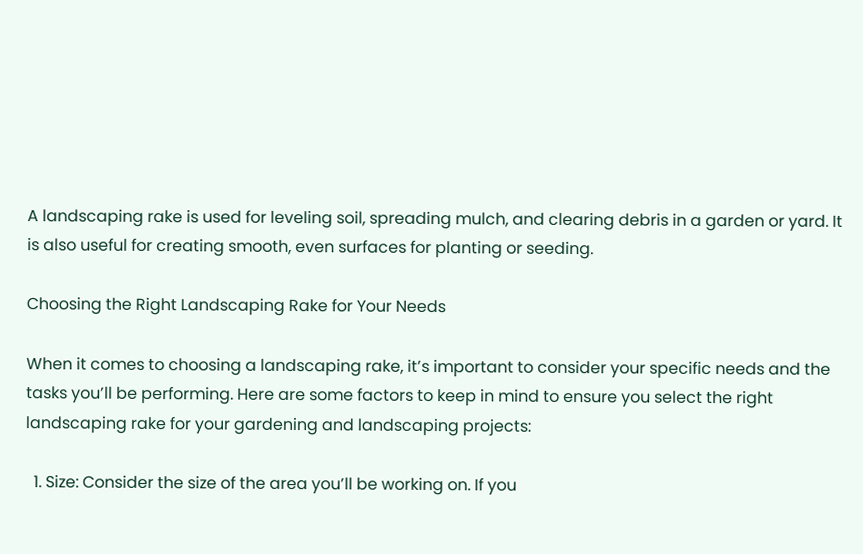A landscaping rake is used for leveling soil, spreading mulch, and clearing debris in a garden or yard. It is also useful for creating smooth, even surfaces for planting or seeding.

Choosing the Right Landscaping Rake for Your Needs

When it comes to choosing a landscaping rake, it’s important to consider your specific needs and the tasks you’ll be performing. Here are some factors to keep in mind to ensure you select the right landscaping rake for your gardening and landscaping projects:

  1. Size: Consider the size of the area you’ll be working on. If you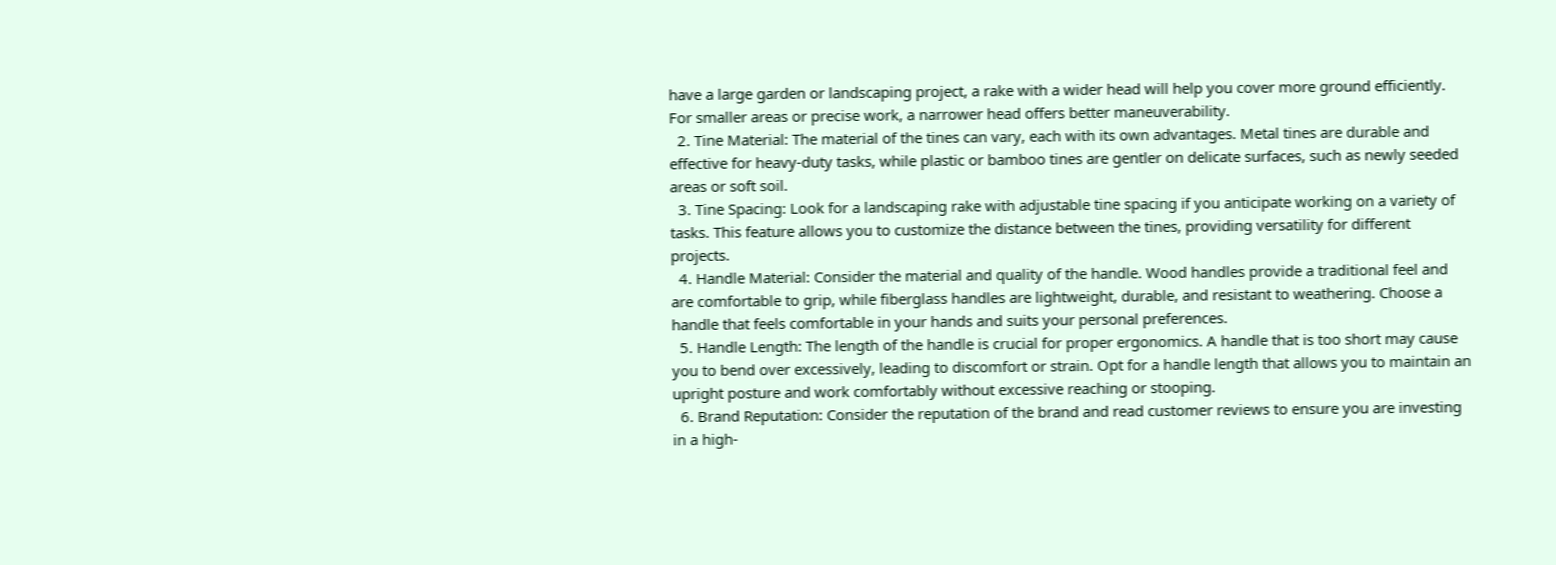have a large garden or landscaping project, a rake with a wider head will help you cover more ground efficiently. For smaller areas or precise work, a narrower head offers better maneuverability.
  2. Tine Material: The material of the tines can vary, each with its own advantages. Metal tines are durable and effective for heavy-duty tasks, while plastic or bamboo tines are gentler on delicate surfaces, such as newly seeded areas or soft soil.
  3. Tine Spacing: Look for a landscaping rake with adjustable tine spacing if you anticipate working on a variety of tasks. This feature allows you to customize the distance between the tines, providing versatility for different projects.
  4. Handle Material: Consider the material and quality of the handle. Wood handles provide a traditional feel and are comfortable to grip, while fiberglass handles are lightweight, durable, and resistant to weathering. Choose a handle that feels comfortable in your hands and suits your personal preferences.
  5. Handle Length: The length of the handle is crucial for proper ergonomics. A handle that is too short may cause you to bend over excessively, leading to discomfort or strain. Opt for a handle length that allows you to maintain an upright posture and work comfortably without excessive reaching or stooping.
  6. Brand Reputation: Consider the reputation of the brand and read customer reviews to ensure you are investing in a high-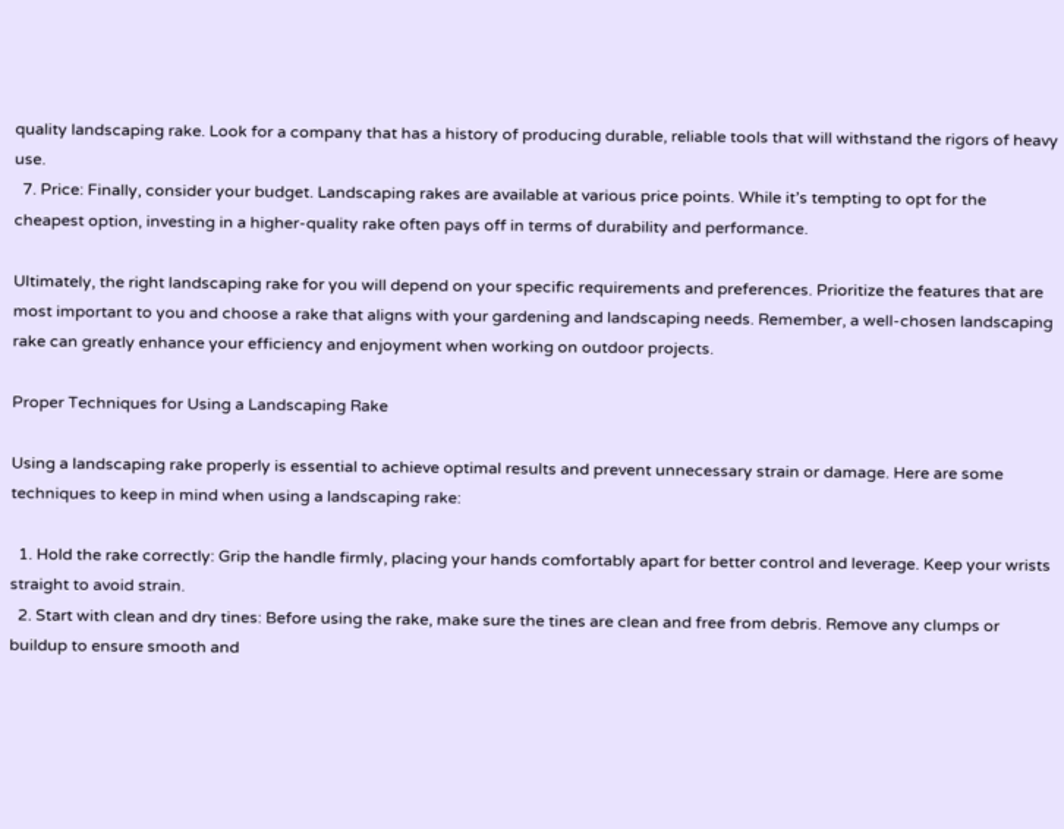quality landscaping rake. Look for a company that has a history of producing durable, reliable tools that will withstand the rigors of heavy use.
  7. Price: Finally, consider your budget. Landscaping rakes are available at various price points. While it’s tempting to opt for the cheapest option, investing in a higher-quality rake often pays off in terms of durability and performance.

Ultimately, the right landscaping rake for you will depend on your specific requirements and preferences. Prioritize the features that are most important to you and choose a rake that aligns with your gardening and landscaping needs. Remember, a well-chosen landscaping rake can greatly enhance your efficiency and enjoyment when working on outdoor projects.

Proper Techniques for Using a Landscaping Rake

Using a landscaping rake properly is essential to achieve optimal results and prevent unnecessary strain or damage. Here are some techniques to keep in mind when using a landscaping rake:

  1. Hold the rake correctly: Grip the handle firmly, placing your hands comfortably apart for better control and leverage. Keep your wrists straight to avoid strain.
  2. Start with clean and dry tines: Before using the rake, make sure the tines are clean and free from debris. Remove any clumps or buildup to ensure smooth and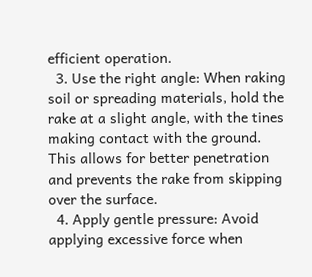efficient operation.
  3. Use the right angle: When raking soil or spreading materials, hold the rake at a slight angle, with the tines making contact with the ground. This allows for better penetration and prevents the rake from skipping over the surface.
  4. Apply gentle pressure: Avoid applying excessive force when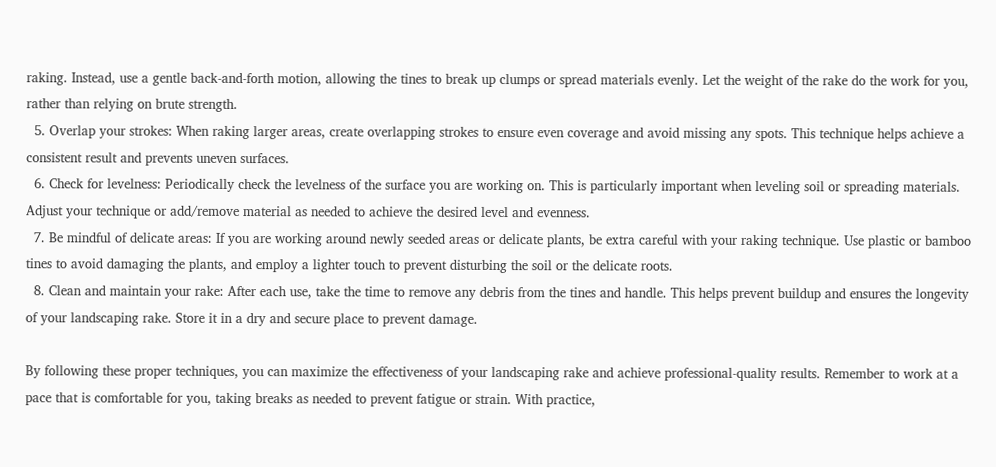raking. Instead, use a gentle back-and-forth motion, allowing the tines to break up clumps or spread materials evenly. Let the weight of the rake do the work for you, rather than relying on brute strength.
  5. Overlap your strokes: When raking larger areas, create overlapping strokes to ensure even coverage and avoid missing any spots. This technique helps achieve a consistent result and prevents uneven surfaces.
  6. Check for levelness: Periodically check the levelness of the surface you are working on. This is particularly important when leveling soil or spreading materials. Adjust your technique or add/remove material as needed to achieve the desired level and evenness.
  7. Be mindful of delicate areas: If you are working around newly seeded areas or delicate plants, be extra careful with your raking technique. Use plastic or bamboo tines to avoid damaging the plants, and employ a lighter touch to prevent disturbing the soil or the delicate roots.
  8. Clean and maintain your rake: After each use, take the time to remove any debris from the tines and handle. This helps prevent buildup and ensures the longevity of your landscaping rake. Store it in a dry and secure place to prevent damage.

By following these proper techniques, you can maximize the effectiveness of your landscaping rake and achieve professional-quality results. Remember to work at a pace that is comfortable for you, taking breaks as needed to prevent fatigue or strain. With practice,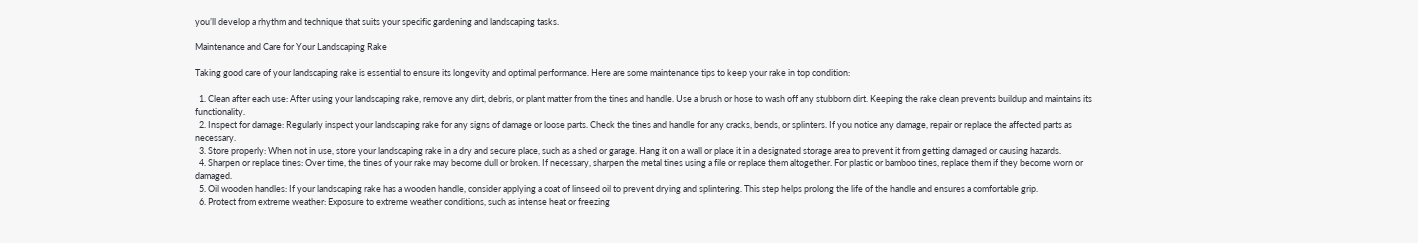you’ll develop a rhythm and technique that suits your specific gardening and landscaping tasks.

Maintenance and Care for Your Landscaping Rake

Taking good care of your landscaping rake is essential to ensure its longevity and optimal performance. Here are some maintenance tips to keep your rake in top condition:

  1. Clean after each use: After using your landscaping rake, remove any dirt, debris, or plant matter from the tines and handle. Use a brush or hose to wash off any stubborn dirt. Keeping the rake clean prevents buildup and maintains its functionality.
  2. Inspect for damage: Regularly inspect your landscaping rake for any signs of damage or loose parts. Check the tines and handle for any cracks, bends, or splinters. If you notice any damage, repair or replace the affected parts as necessary.
  3. Store properly: When not in use, store your landscaping rake in a dry and secure place, such as a shed or garage. Hang it on a wall or place it in a designated storage area to prevent it from getting damaged or causing hazards.
  4. Sharpen or replace tines: Over time, the tines of your rake may become dull or broken. If necessary, sharpen the metal tines using a file or replace them altogether. For plastic or bamboo tines, replace them if they become worn or damaged.
  5. Oil wooden handles: If your landscaping rake has a wooden handle, consider applying a coat of linseed oil to prevent drying and splintering. This step helps prolong the life of the handle and ensures a comfortable grip.
  6. Protect from extreme weather: Exposure to extreme weather conditions, such as intense heat or freezing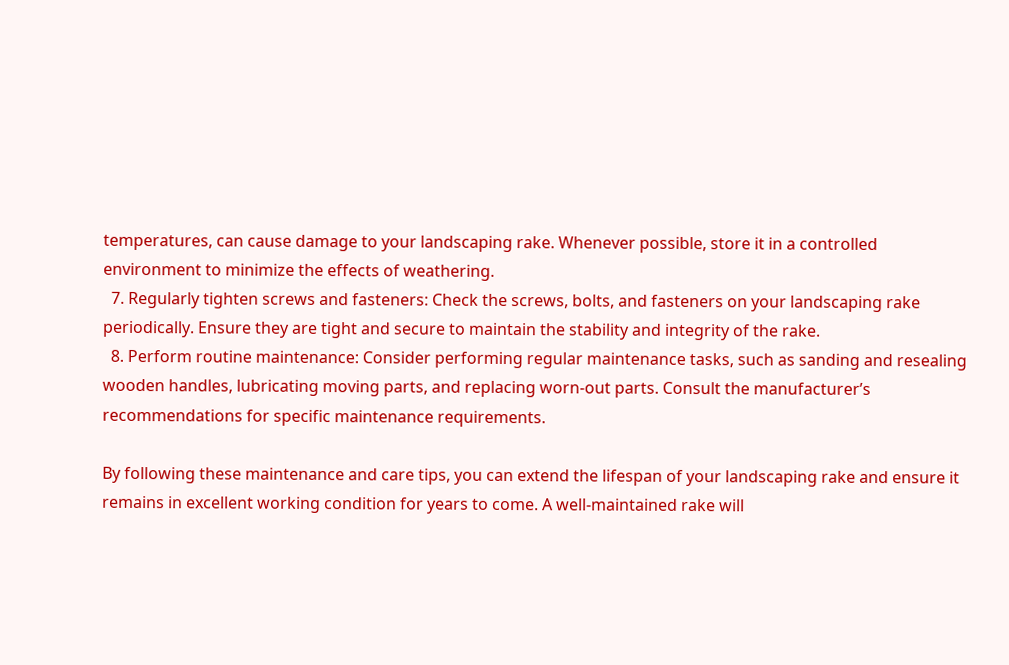temperatures, can cause damage to your landscaping rake. Whenever possible, store it in a controlled environment to minimize the effects of weathering.
  7. Regularly tighten screws and fasteners: Check the screws, bolts, and fasteners on your landscaping rake periodically. Ensure they are tight and secure to maintain the stability and integrity of the rake.
  8. Perform routine maintenance: Consider performing regular maintenance tasks, such as sanding and resealing wooden handles, lubricating moving parts, and replacing worn-out parts. Consult the manufacturer’s recommendations for specific maintenance requirements.

By following these maintenance and care tips, you can extend the lifespan of your landscaping rake and ensure it remains in excellent working condition for years to come. A well-maintained rake will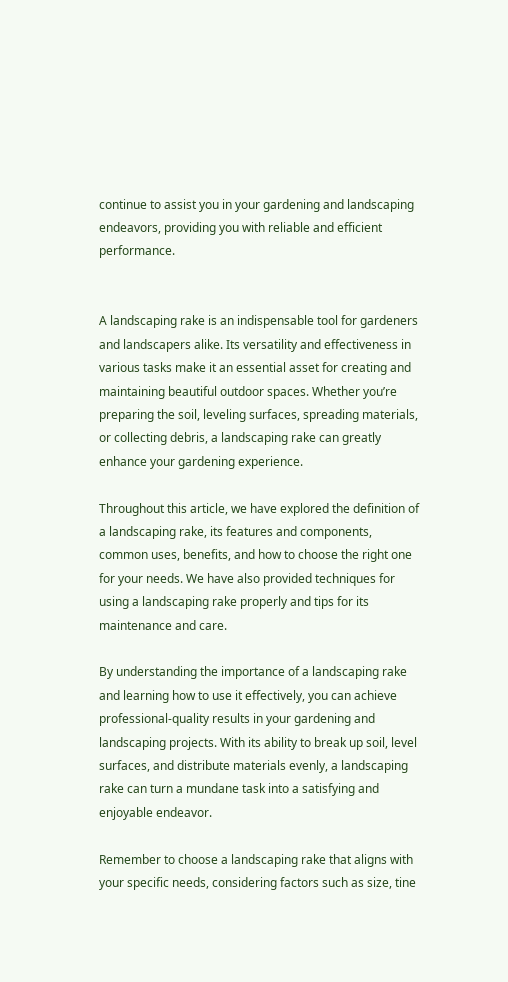continue to assist you in your gardening and landscaping endeavors, providing you with reliable and efficient performance.


A landscaping rake is an indispensable tool for gardeners and landscapers alike. Its versatility and effectiveness in various tasks make it an essential asset for creating and maintaining beautiful outdoor spaces. Whether you’re preparing the soil, leveling surfaces, spreading materials, or collecting debris, a landscaping rake can greatly enhance your gardening experience.

Throughout this article, we have explored the definition of a landscaping rake, its features and components, common uses, benefits, and how to choose the right one for your needs. We have also provided techniques for using a landscaping rake properly and tips for its maintenance and care.

By understanding the importance of a landscaping rake and learning how to use it effectively, you can achieve professional-quality results in your gardening and landscaping projects. With its ability to break up soil, level surfaces, and distribute materials evenly, a landscaping rake can turn a mundane task into a satisfying and enjoyable endeavor.

Remember to choose a landscaping rake that aligns with your specific needs, considering factors such as size, tine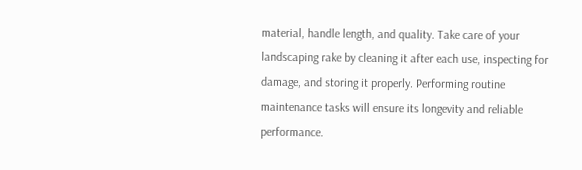material, handle length, and quality. Take care of your landscaping rake by cleaning it after each use, inspecting for damage, and storing it properly. Performing routine maintenance tasks will ensure its longevity and reliable performance.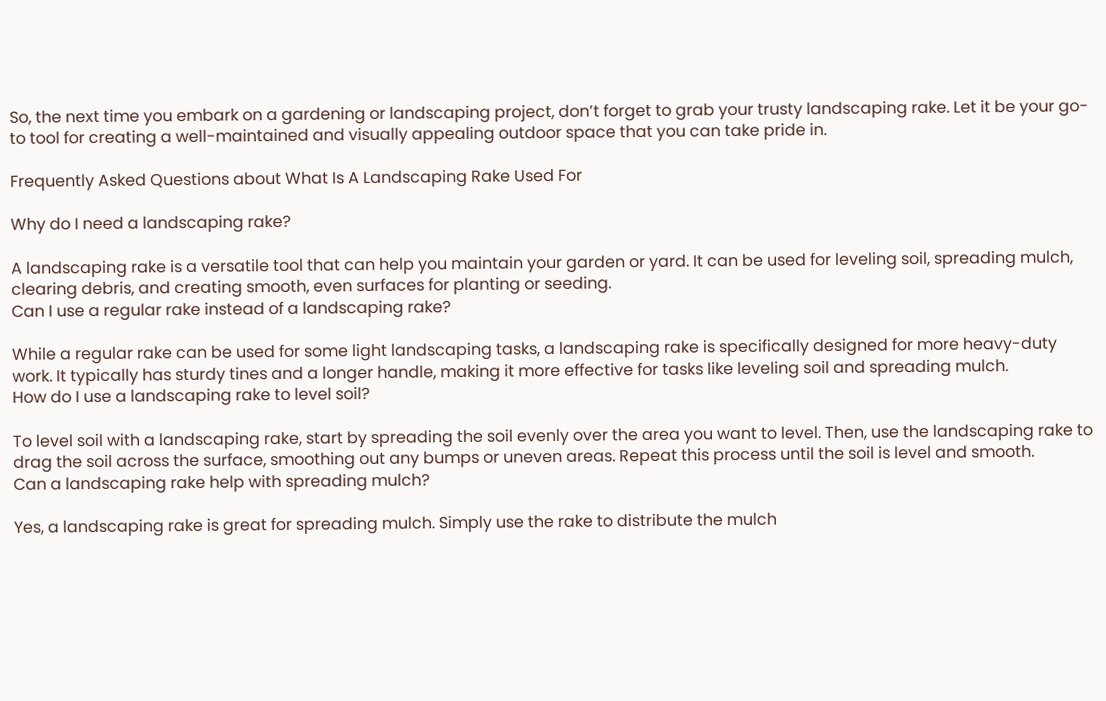So, the next time you embark on a gardening or landscaping project, don’t forget to grab your trusty landscaping rake. Let it be your go-to tool for creating a well-maintained and visually appealing outdoor space that you can take pride in.

Frequently Asked Questions about What Is A Landscaping Rake Used For

Why do I need a landscaping rake?

A landscaping rake is a versatile tool that can help you maintain your garden or yard. It can be used for leveling soil, spreading mulch, clearing debris, and creating smooth, even surfaces for planting or seeding.
Can I use a regular rake instead of a landscaping rake?

While a regular rake can be used for some light landscaping tasks, a landscaping rake is specifically designed for more heavy-duty work. It typically has sturdy tines and a longer handle, making it more effective for tasks like leveling soil and spreading mulch.
How do I use a landscaping rake to level soil?

To level soil with a landscaping rake, start by spreading the soil evenly over the area you want to level. Then, use the landscaping rake to drag the soil across the surface, smoothing out any bumps or uneven areas. Repeat this process until the soil is level and smooth.
Can a landscaping rake help with spreading mulch?

Yes, a landscaping rake is great for spreading mulch. Simply use the rake to distribute the mulch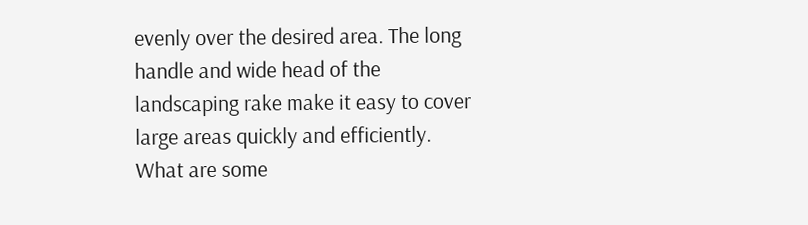evenly over the desired area. The long handle and wide head of the landscaping rake make it easy to cover large areas quickly and efficiently.
What are some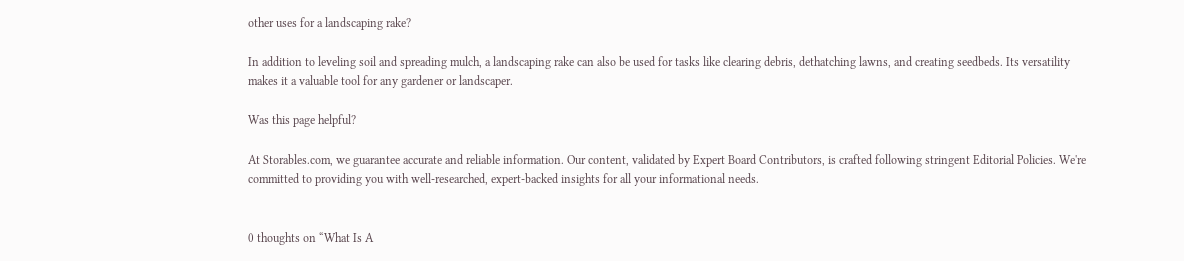other uses for a landscaping rake?

In addition to leveling soil and spreading mulch, a landscaping rake can also be used for tasks like clearing debris, dethatching lawns, and creating seedbeds. Its versatility makes it a valuable tool for any gardener or landscaper.

Was this page helpful?

At Storables.com, we guarantee accurate and reliable information. Our content, validated by Expert Board Contributors, is crafted following stringent Editorial Policies. We're committed to providing you with well-researched, expert-backed insights for all your informational needs.


0 thoughts on “What Is A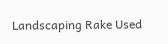Landscaping Rake Used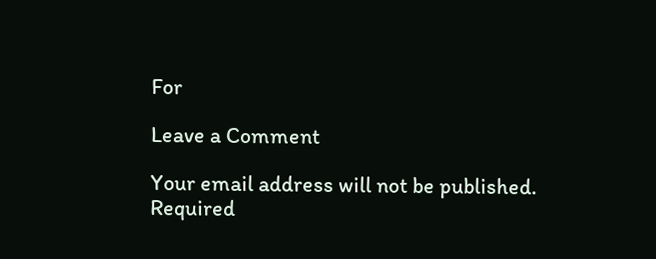For

Leave a Comment

Your email address will not be published. Required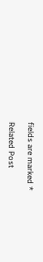fields are marked *

Related Post